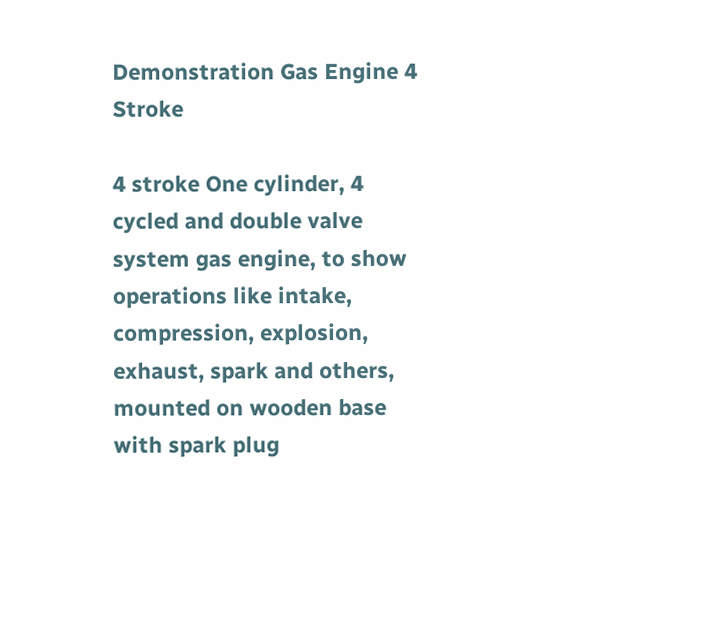Demonstration Gas Engine 4 Stroke

4 stroke One cylinder, 4 cycled and double valve system gas engine, to show operations like intake, compression, explosion, exhaust, spark and others, mounted on wooden base with spark plug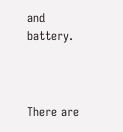and battery.



There are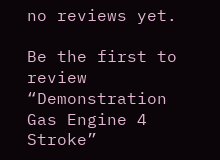no reviews yet.

Be the first to review “Demonstration Gas Engine 4 Stroke”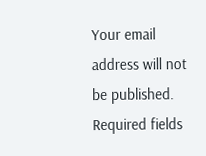Your email address will not be published. Required fields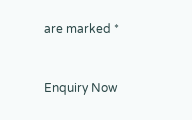are marked *


Enquiry Now